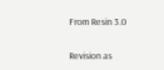From Resin 3.0

Revision as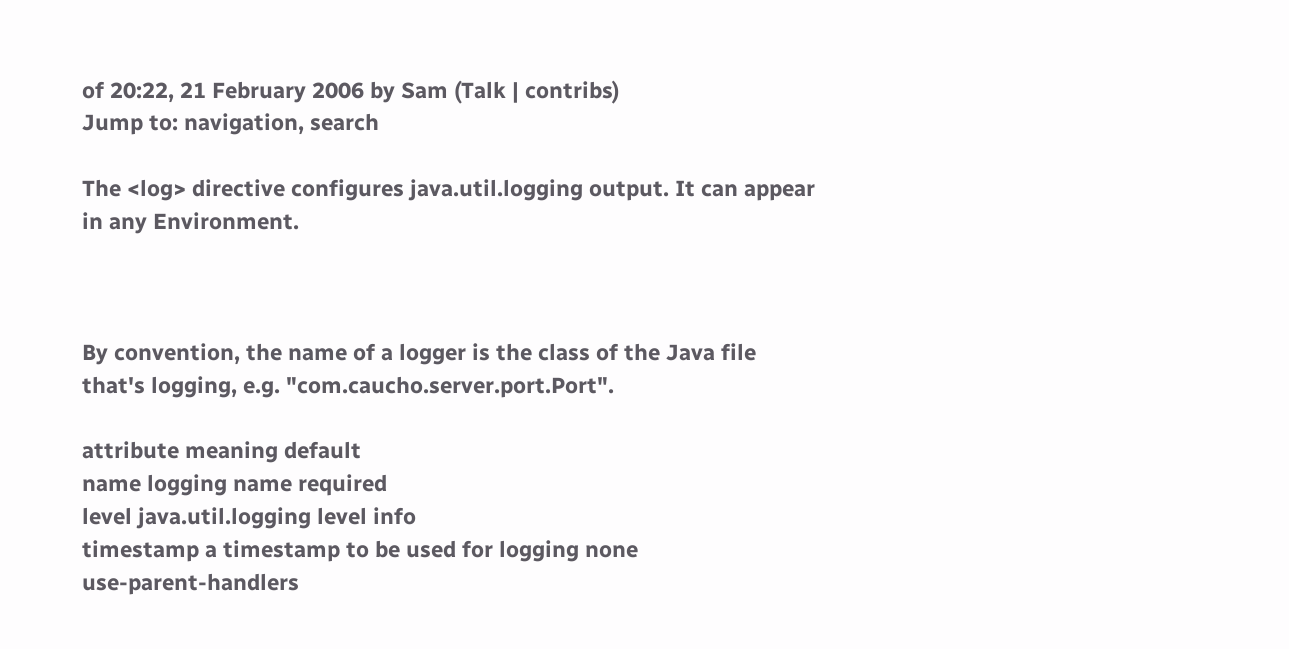of 20:22, 21 February 2006 by Sam (Talk | contribs)
Jump to: navigation, search

The <log> directive configures java.util.logging output. It can appear in any Environment.



By convention, the name of a logger is the class of the Java file that's logging, e.g. "com.caucho.server.port.Port".

attribute meaning default
name logging name required
level java.util.logging level info
timestamp a timestamp to be used for logging none
use-parent-handlers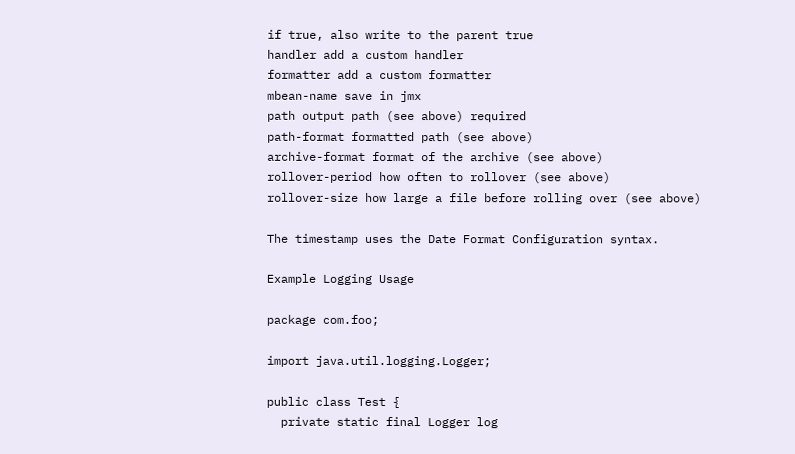if true, also write to the parent true
handler add a custom handler
formatter add a custom formatter
mbean-name save in jmx
path output path (see above) required
path-format formatted path (see above)
archive-format format of the archive (see above)
rollover-period how often to rollover (see above)
rollover-size how large a file before rolling over (see above)

The timestamp uses the Date Format Configuration syntax.

Example Logging Usage

package com.foo;

import java.util.logging.Logger;

public class Test {
  private static final Logger log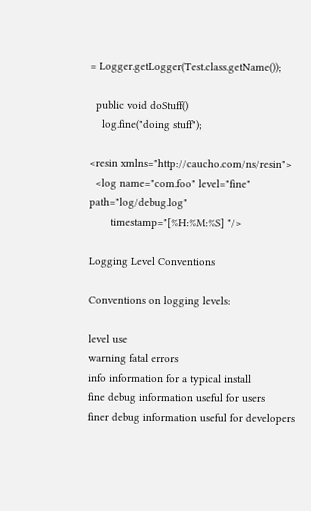= Logger.getLogger(Test.class.getName());

  public void doStuff()
    log.fine("doing stuff");

<resin xmlns="http://caucho.com/ns/resin">
  <log name="com.foo" level="fine" path="log/debug.log"
       timestamp="[%H:%M:%S] "/>

Logging Level Conventions

Conventions on logging levels:

level use
warning fatal errors
info information for a typical install
fine debug information useful for users
finer debug information useful for developers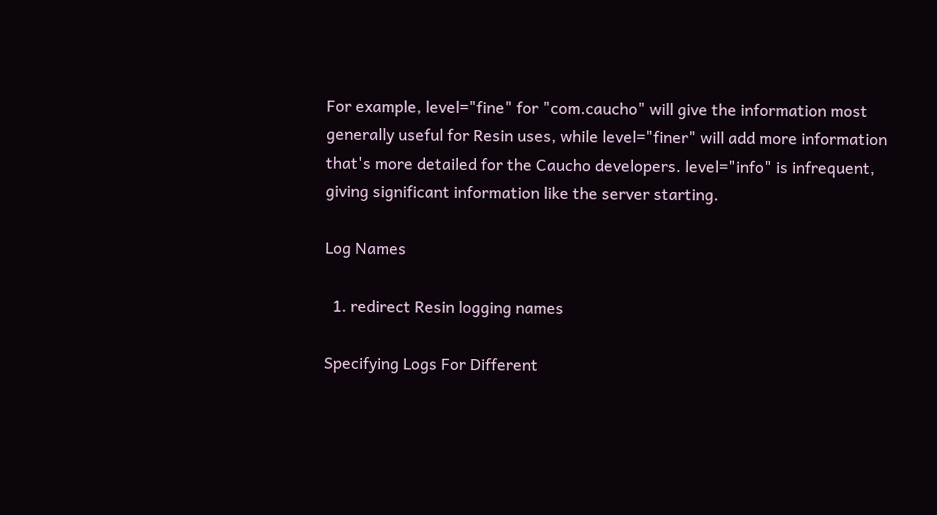For example, level="fine" for "com.caucho" will give the information most generally useful for Resin uses, while level="finer" will add more information that's more detailed for the Caucho developers. level="info" is infrequent, giving significant information like the server starting.

Log Names

  1. redirect Resin logging names

Specifying Logs For Different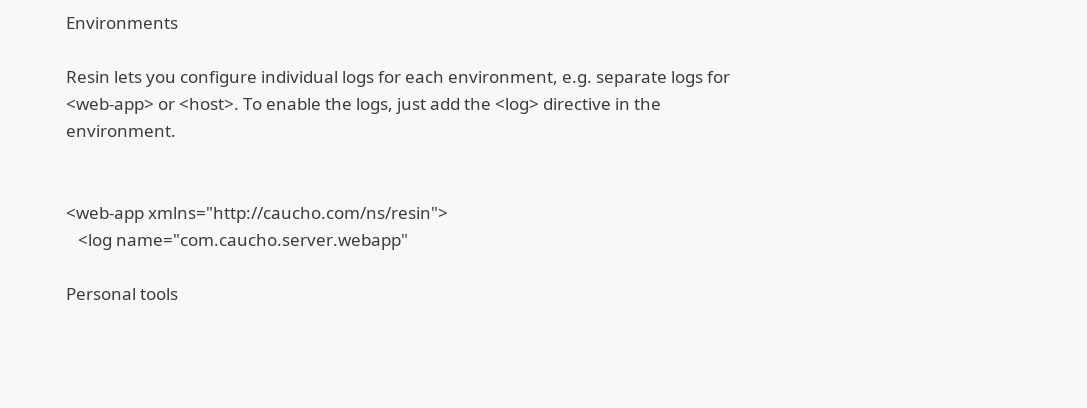Environments

Resin lets you configure individual logs for each environment, e.g. separate logs for <web-app> or <host>. To enable the logs, just add the <log> directive in the environment.


<web-app xmlns="http://caucho.com/ns/resin">
   <log name="com.caucho.server.webapp"

Personal tools